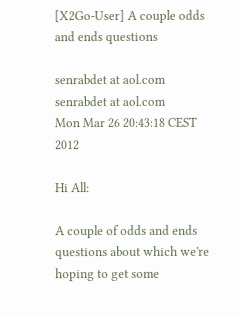[X2Go-User] A couple odds and ends questions

senrabdet at aol.com senrabdet at aol.com
Mon Mar 26 20:43:18 CEST 2012

Hi All:

A couple of odds and ends questions about which we're hoping to get some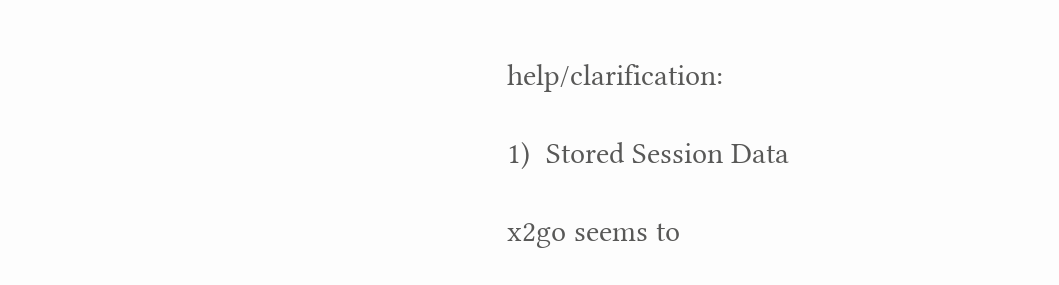help/clarification:

1)  Stored Session Data

x2go seems to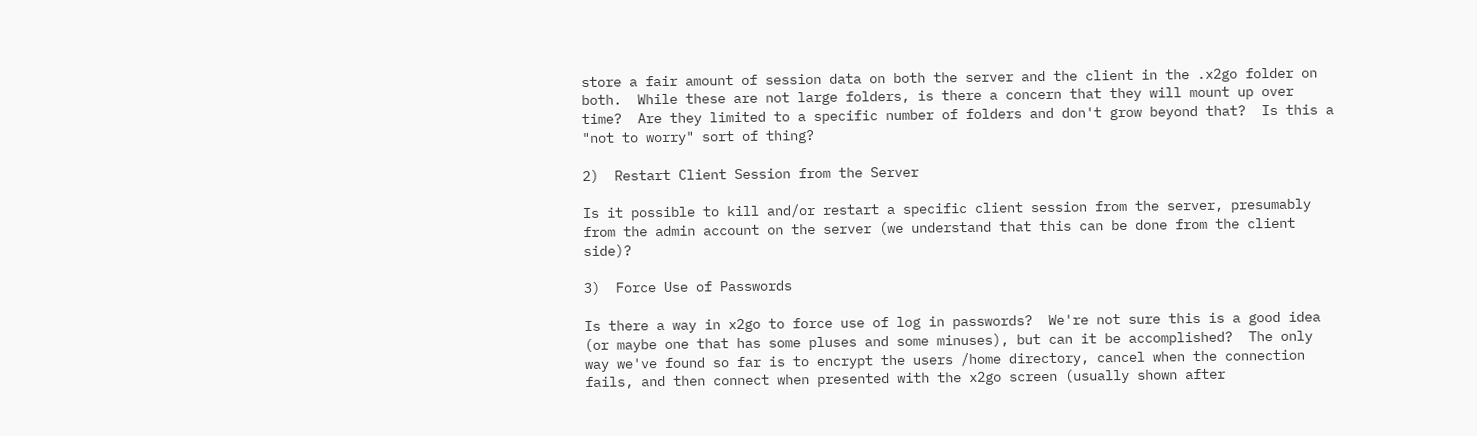store a fair amount of session data on both the server and the client in the .x2go folder on both.  While these are not large folders, is there a concern that they will mount up over time?  Are they limited to a specific number of folders and don't grow beyond that?  Is this a "not to worry" sort of thing?

2)  Restart Client Session from the Server

Is it possible to kill and/or restart a specific client session from the server, presumably from the admin account on the server (we understand that this can be done from the client side)?

3)  Force Use of Passwords

Is there a way in x2go to force use of log in passwords?  We're not sure this is a good idea (or maybe one that has some pluses and some minuses), but can it be accomplished?  The only way we've found so far is to encrypt the users /home directory, cancel when the connection fails, and then connect when presented with the x2go screen (usually shown after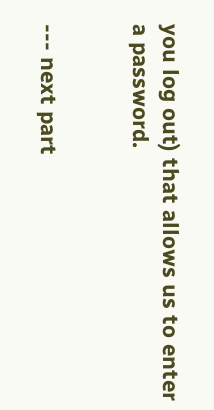you log out) that allows us to enter a password.


--- next part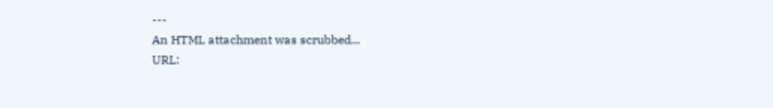---
An HTML attachment was scrubbed...
URL: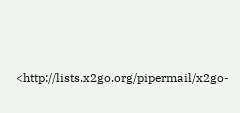<http://lists.x2go.org/pipermail/x2go-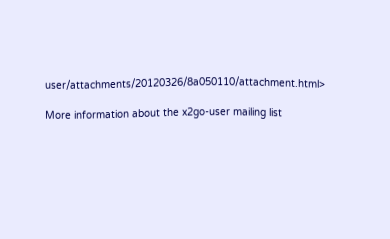user/attachments/20120326/8a050110/attachment.html>

More information about the x2go-user mailing list